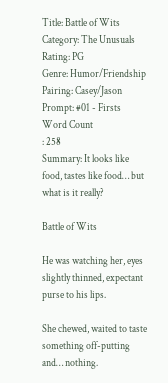Title: Battle of Wits
Category: The Unusuals
Rating: PG
Genre: Humor/Friendship
Pairing: Casey/Jason
Prompt: #01 - Firsts
Word Count
: 258
Summary: It looks like food, tastes like food… but what is it really?

Battle of Wits

He was watching her, eyes slightly thinned, expectant purse to his lips.

She chewed, waited to taste something off-putting and… nothing.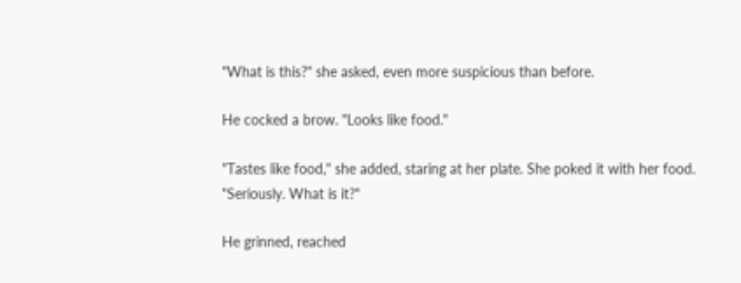"What is this?" she asked, even more suspicious than before.

He cocked a brow. "Looks like food."

"Tastes like food," she added, staring at her plate. She poked it with her food. "Seriously. What is it?"

He grinned, reached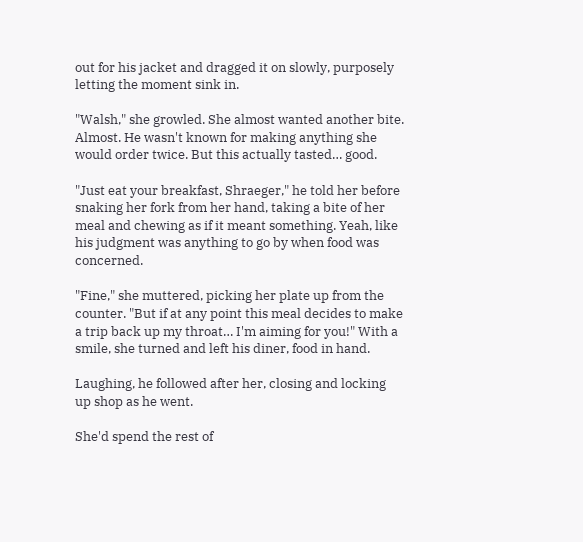out for his jacket and dragged it on slowly, purposely letting the moment sink in.

"Walsh," she growled. She almost wanted another bite. Almost. He wasn't known for making anything she would order twice. But this actually tasted… good.

"Just eat your breakfast, Shraeger," he told her before snaking her fork from her hand, taking a bite of her meal and chewing as if it meant something. Yeah, like his judgment was anything to go by when food was concerned.

"Fine," she muttered, picking her plate up from the counter. "But if at any point this meal decides to make a trip back up my throat… I'm aiming for you!" With a smile, she turned and left his diner, food in hand.

Laughing, he followed after her, closing and locking up shop as he went.

She'd spend the rest of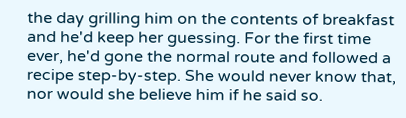the day grilling him on the contents of breakfast and he'd keep her guessing. For the first time ever, he'd gone the normal route and followed a recipe step-by-step. She would never know that, nor would she believe him if he said so.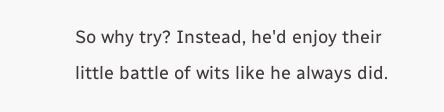So why try? Instead, he'd enjoy their little battle of wits like he always did.